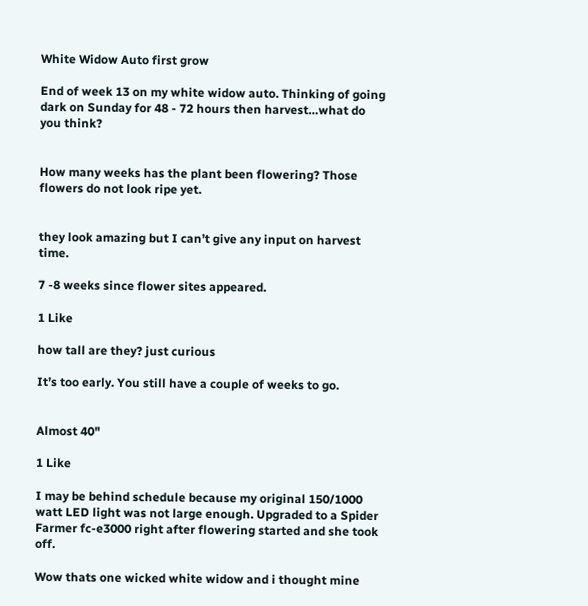White Widow Auto first grow

End of week 13 on my white widow auto. Thinking of going dark on Sunday for 48 - 72 hours then harvest…what do you think?


How many weeks has the plant been flowering? Those flowers do not look ripe yet.


they look amazing but I can’t give any input on harvest time.

7 -8 weeks since flower sites appeared.

1 Like

how tall are they? just curious

It’s too early. You still have a couple of weeks to go.


Almost 40"

1 Like

I may be behind schedule because my original 150/1000 watt LED light was not large enough. Upgraded to a Spider Farmer fc-e3000 right after flowering started and she took off.

Wow thats one wicked white widow and i thought mine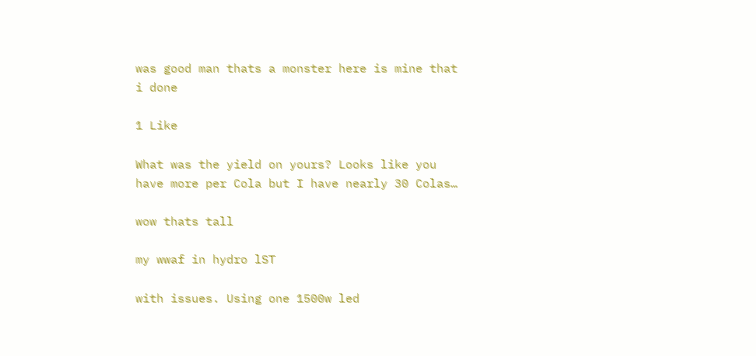was good man thats a monster here is mine that i done

1 Like

What was the yield on yours? Looks like you have more per Cola but I have nearly 30 Colas…

wow thats tall

my wwaf in hydro lST

with issues. Using one 1500w led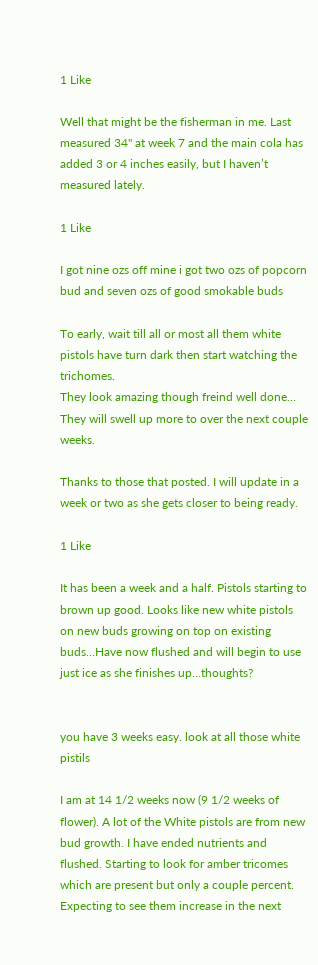1 Like

Well that might be the fisherman in me. Last measured 34" at week 7 and the main cola has added 3 or 4 inches easily, but I haven’t measured lately.

1 Like

I got nine ozs off mine i got two ozs of popcorn bud and seven ozs of good smokable buds

To early, wait till all or most all them white pistols have turn dark then start watching the trichomes.
They look amazing though freind well done…
They will swell up more to over the next couple weeks.

Thanks to those that posted. I will update in a week or two as she gets closer to being ready.

1 Like

It has been a week and a half. Pistols starting to brown up good. Looks like new white pistols on new buds growing on top on existing buds…Have now flushed and will begin to use just ice as she finishes up…thoughts?


you have 3 weeks easy. look at all those white pistils

I am at 14 1/2 weeks now (9 1/2 weeks of flower). A lot of the White pistols are from new bud growth. I have ended nutrients and flushed. Starting to look for amber tricomes which are present but only a couple percent. Expecting to see them increase in the next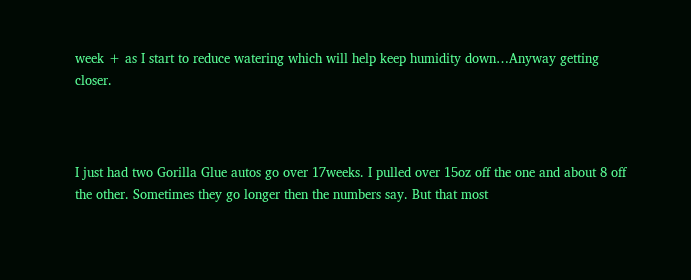week + as I start to reduce watering which will help keep humidity down…Anyway getting closer.



I just had two Gorilla Glue autos go over 17weeks. I pulled over 15oz off the one and about 8 off the other. Sometimes they go longer then the numbers say. But that most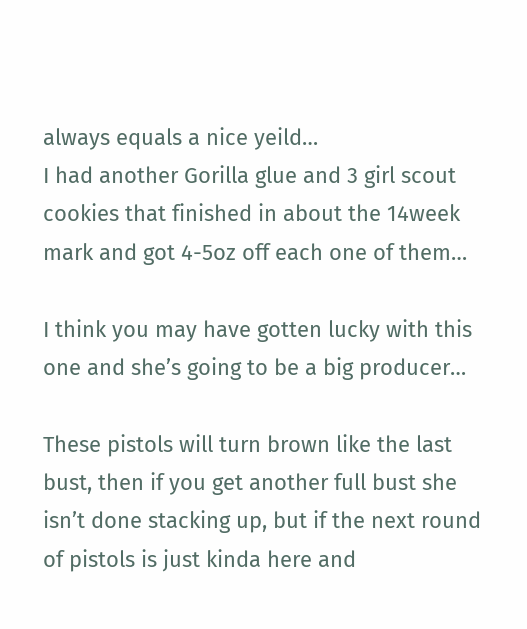always equals a nice yeild…
I had another Gorilla glue and 3 girl scout cookies that finished in about the 14week mark and got 4-5oz off each one of them…

I think you may have gotten lucky with this one and she’s going to be a big producer…

These pistols will turn brown like the last bust, then if you get another full bust she isn’t done stacking up, but if the next round of pistols is just kinda here and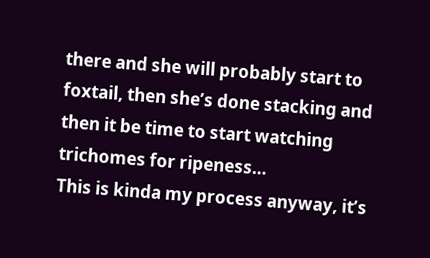there and she will probably start to foxtail, then she’s done stacking and then it be time to start watching trichomes for ripeness…
This is kinda my process anyway, it’s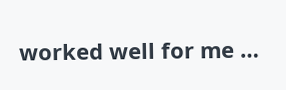worked well for me …